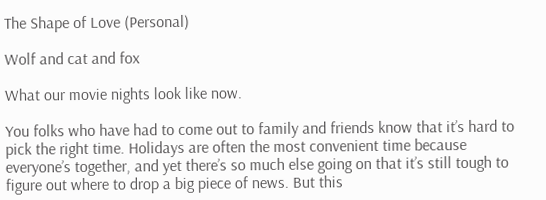The Shape of Love (Personal)

Wolf and cat and fox

What our movie nights look like now.

You folks who have had to come out to family and friends know that it’s hard to pick the right time. Holidays are often the most convenient time because everyone’s together, and yet there’s so much else going on that it’s still tough to figure out where to drop a big piece of news. But this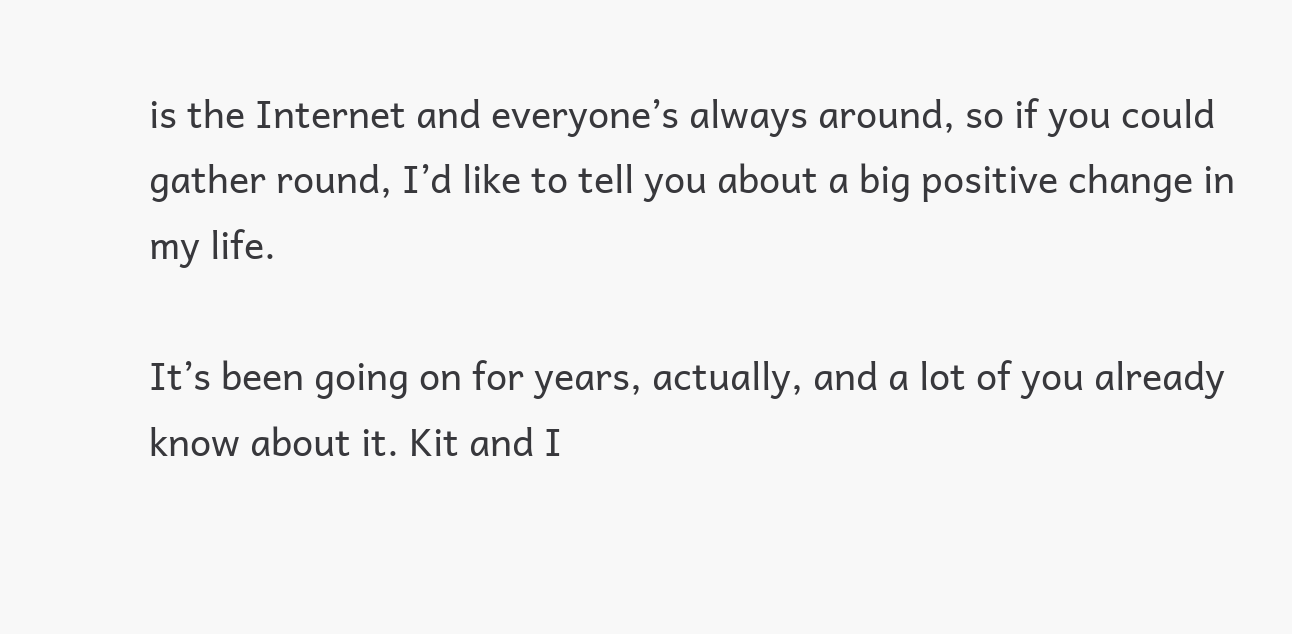is the Internet and everyone’s always around, so if you could gather round, I’d like to tell you about a big positive change in my life.

It’s been going on for years, actually, and a lot of you already know about it. Kit and I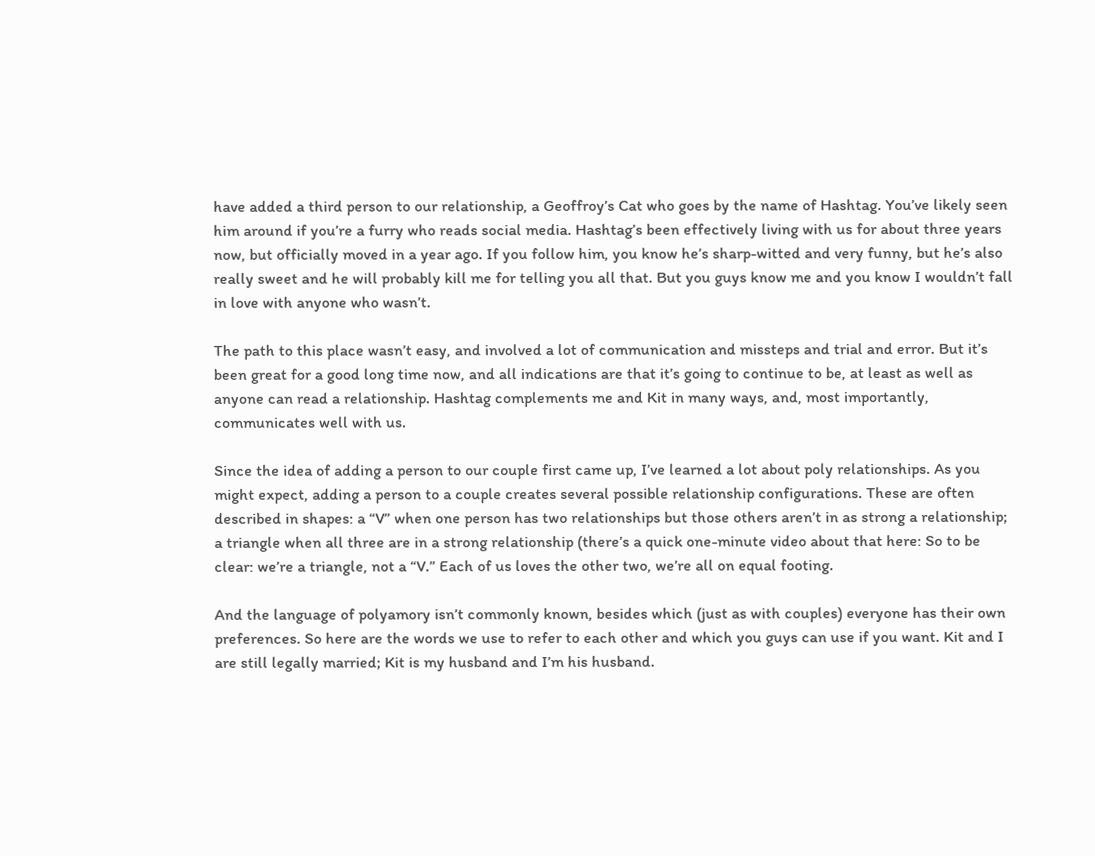have added a third person to our relationship, a Geoffroy’s Cat who goes by the name of Hashtag. You’ve likely seen him around if you’re a furry who reads social media. Hashtag’s been effectively living with us for about three years now, but officially moved in a year ago. If you follow him, you know he’s sharp-witted and very funny, but he’s also really sweet and he will probably kill me for telling you all that. But you guys know me and you know I wouldn’t fall in love with anyone who wasn’t.

The path to this place wasn’t easy, and involved a lot of communication and missteps and trial and error. But it’s been great for a good long time now, and all indications are that it’s going to continue to be, at least as well as anyone can read a relationship. Hashtag complements me and Kit in many ways, and, most importantly, communicates well with us.

Since the idea of adding a person to our couple first came up, I’ve learned a lot about poly relationships. As you might expect, adding a person to a couple creates several possible relationship configurations. These are often described in shapes: a “V” when one person has two relationships but those others aren’t in as strong a relationship; a triangle when all three are in a strong relationship (there’s a quick one-minute video about that here: So to be clear: we’re a triangle, not a “V.” Each of us loves the other two, we’re all on equal footing.

And the language of polyamory isn’t commonly known, besides which (just as with couples) everyone has their own preferences. So here are the words we use to refer to each other and which you guys can use if you want. Kit and I are still legally married; Kit is my husband and I’m his husband.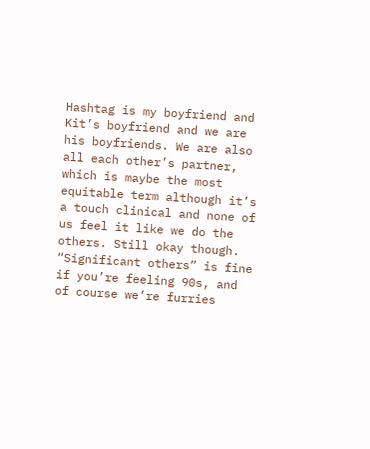Hashtag is my boyfriend and Kit’s boyfriend and we are his boyfriends. We are also all each other’s partner, which is maybe the most equitable term although it’s a touch clinical and none of us feel it like we do the others. Still okay though. “Significant others” is fine if you’re feeling 90s, and of course we’re furries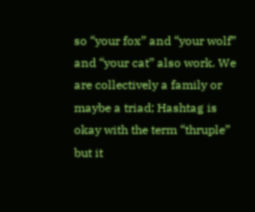so “your fox” and “your wolf” and “your cat” also work. We are collectively a family or maybe a triad; Hashtag is okay with the term “thruple” but it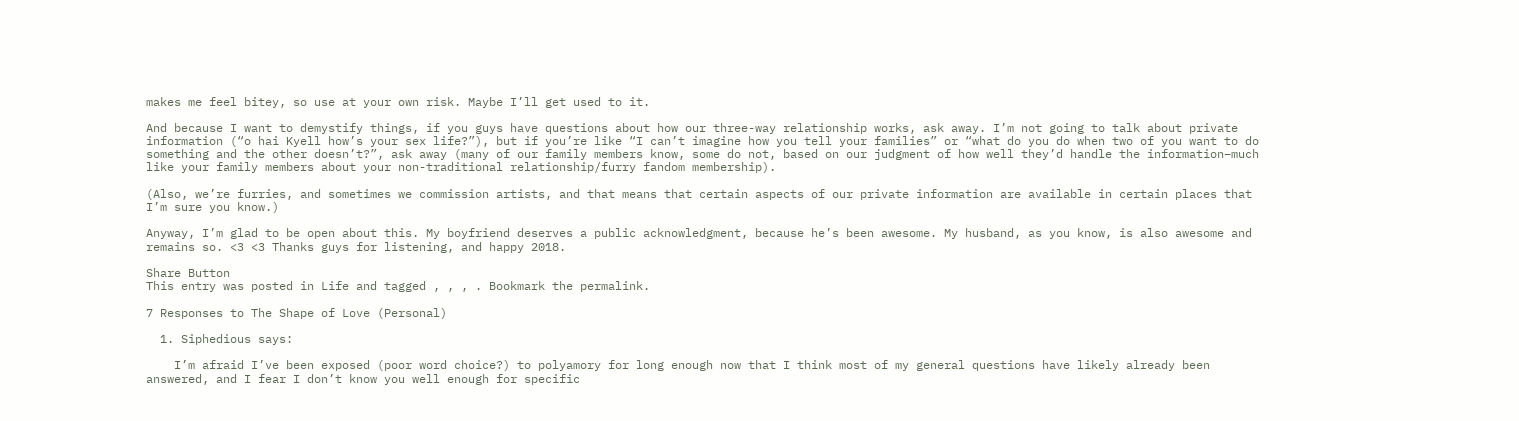makes me feel bitey, so use at your own risk. Maybe I’ll get used to it.

And because I want to demystify things, if you guys have questions about how our three-way relationship works, ask away. I’m not going to talk about private information (“o hai Kyell how’s your sex life?”), but if you’re like “I can’t imagine how you tell your families” or “what do you do when two of you want to do something and the other doesn’t?”, ask away (many of our family members know, some do not, based on our judgment of how well they’d handle the information–much like your family members about your non-traditional relationship/furry fandom membership).

(Also, we’re furries, and sometimes we commission artists, and that means that certain aspects of our private information are available in certain places that I’m sure you know.)

Anyway, I’m glad to be open about this. My boyfriend deserves a public acknowledgment, because he’s been awesome. My husband, as you know, is also awesome and remains so. <3 <3 Thanks guys for listening, and happy 2018.

Share Button
This entry was posted in Life and tagged , , , . Bookmark the permalink.

7 Responses to The Shape of Love (Personal)

  1. Siphedious says:

    I’m afraid I’ve been exposed (poor word choice?) to polyamory for long enough now that I think most of my general questions have likely already been answered, and I fear I don’t know you well enough for specific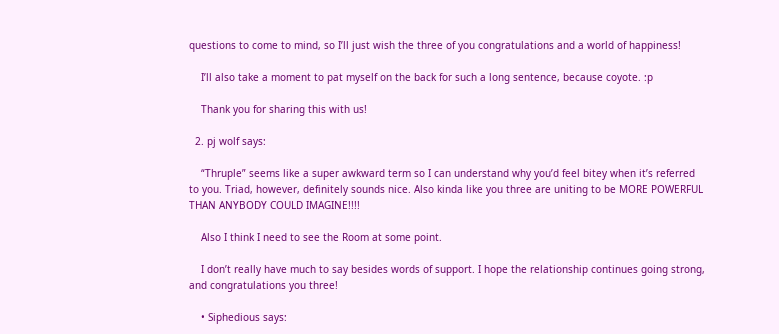questions to come to mind, so I’ll just wish the three of you congratulations and a world of happiness!

    I’ll also take a moment to pat myself on the back for such a long sentence, because coyote. :p

    Thank you for sharing this with us!

  2. pj wolf says:

    “Thruple” seems like a super awkward term so I can understand why you’d feel bitey when it’s referred to you. Triad, however, definitely sounds nice. Also kinda like you three are uniting to be MORE POWERFUL THAN ANYBODY COULD IMAGINE!!!!

    Also I think I need to see the Room at some point.

    I don’t really have much to say besides words of support. I hope the relationship continues going strong, and congratulations you three!

    • Siphedious says: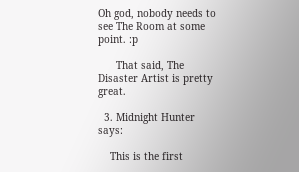Oh god, nobody needs to see The Room at some point. :p

      That said, The Disaster Artist is pretty great.

  3. Midnight Hunter says:

    This is the first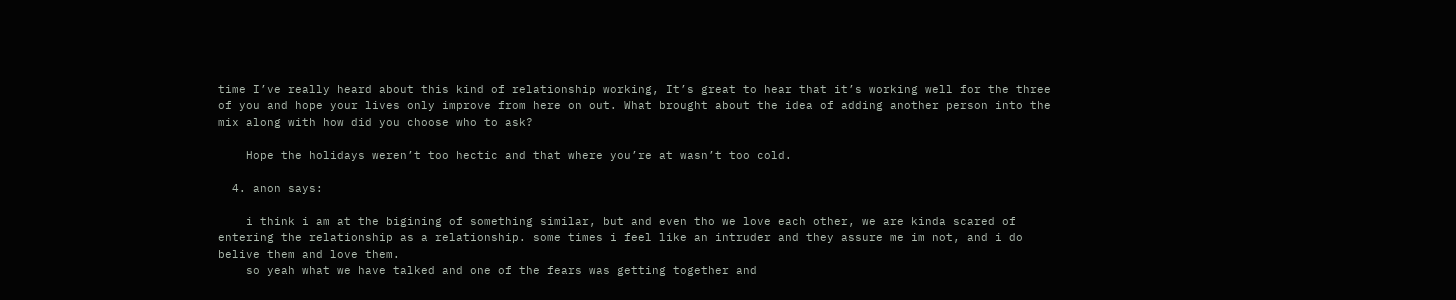time I’ve really heard about this kind of relationship working, It’s great to hear that it’s working well for the three of you and hope your lives only improve from here on out. What brought about the idea of adding another person into the mix along with how did you choose who to ask?

    Hope the holidays weren’t too hectic and that where you’re at wasn’t too cold.

  4. anon says:

    i think i am at the bigining of something similar, but and even tho we love each other, we are kinda scared of entering the relationship as a relationship. some times i feel like an intruder and they assure me im not, and i do belive them and love them.
    so yeah what we have talked and one of the fears was getting together and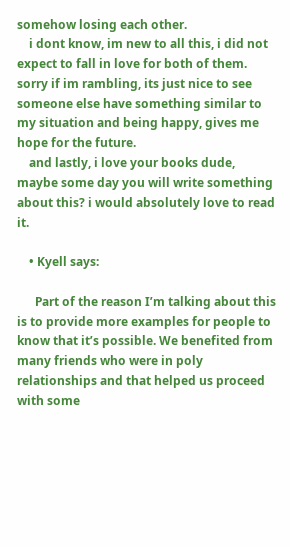somehow losing each other.
    i dont know, im new to all this, i did not expect to fall in love for both of them. sorry if im rambling, its just nice to see someone else have something similar to my situation and being happy, gives me hope for the future.
    and lastly, i love your books dude, maybe some day you will write something about this? i would absolutely love to read it.

    • Kyell says:

      Part of the reason I’m talking about this is to provide more examples for people to know that it’s possible. We benefited from many friends who were in poly relationships and that helped us proceed with some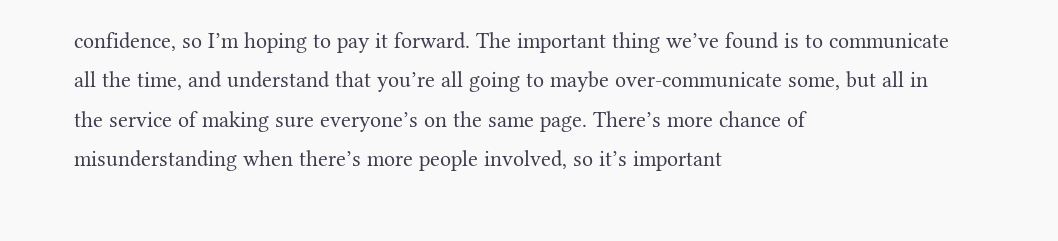confidence, so I’m hoping to pay it forward. The important thing we’ve found is to communicate all the time, and understand that you’re all going to maybe over-communicate some, but all in the service of making sure everyone’s on the same page. There’s more chance of misunderstanding when there’s more people involved, so it’s important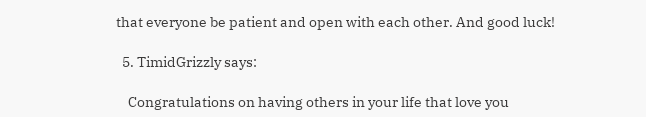that everyone be patient and open with each other. And good luck!

  5. TimidGrizzly says:

    Congratulations on having others in your life that love you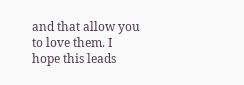and that allow you to love them. I hope this leads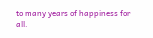to many years of happiness for all.